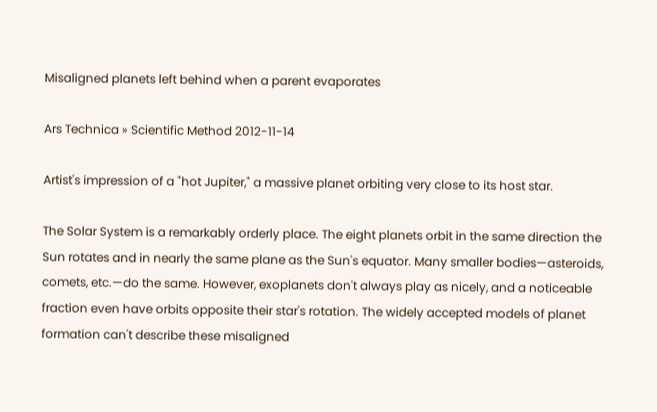Misaligned planets left behind when a parent evaporates

Ars Technica » Scientific Method 2012-11-14

Artist's impression of a "hot Jupiter," a massive planet orbiting very close to its host star.

The Solar System is a remarkably orderly place. The eight planets orbit in the same direction the Sun rotates and in nearly the same plane as the Sun's equator. Many smaller bodies—asteroids, comets, etc.—do the same. However, exoplanets don't always play as nicely, and a noticeable fraction even have orbits opposite their star's rotation. The widely accepted models of planet formation can't describe these misaligned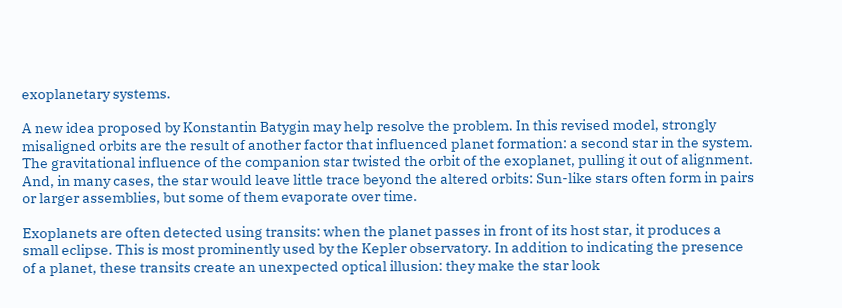exoplanetary systems.

A new idea proposed by Konstantin Batygin may help resolve the problem. In this revised model, strongly misaligned orbits are the result of another factor that influenced planet formation: a second star in the system. The gravitational influence of the companion star twisted the orbit of the exoplanet, pulling it out of alignment. And, in many cases, the star would leave little trace beyond the altered orbits: Sun-like stars often form in pairs or larger assemblies, but some of them evaporate over time.

Exoplanets are often detected using transits: when the planet passes in front of its host star, it produces a small eclipse. This is most prominently used by the Kepler observatory. In addition to indicating the presence of a planet, these transits create an unexpected optical illusion: they make the star look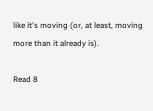like it's moving (or, at least, moving more than it already is).

Read 8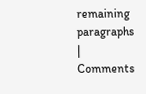remaining paragraphs | Comments